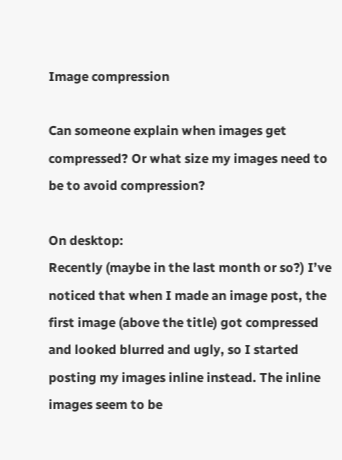Image compression

Can someone explain when images get compressed? Or what size my images need to be to avoid compression?

On desktop:
Recently (maybe in the last month or so?) I’ve noticed that when I made an image post, the first image (above the title) got compressed and looked blurred and ugly, so I started posting my images inline instead. The inline images seem to be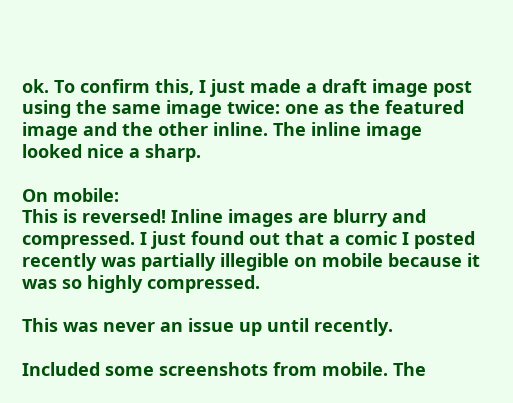ok. To confirm this, I just made a draft image post using the same image twice: one as the featured image and the other inline. The inline image looked nice a sharp.

On mobile:
This is reversed! Inline images are blurry and compressed. I just found out that a comic I posted recently was partially illegible on mobile because it was so highly compressed.

This was never an issue up until recently.

Included some screenshots from mobile. The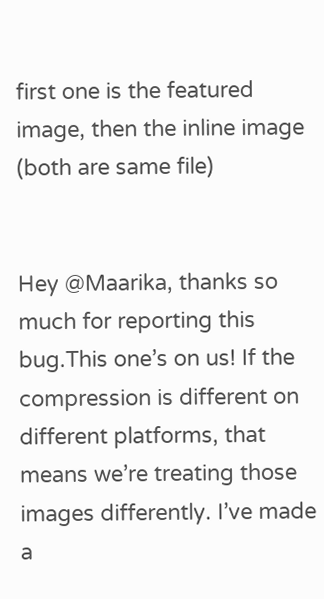first one is the featured image, then the inline image (both are same file)


Hey @Maarika, thanks so much for reporting this bug.This one’s on us! If the compression is different on different platforms, that means we’re treating those images differently. I’ve made a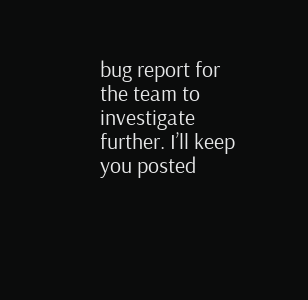bug report for the team to investigate further. I’ll keep you posted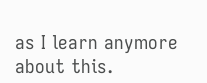as I learn anymore about this.